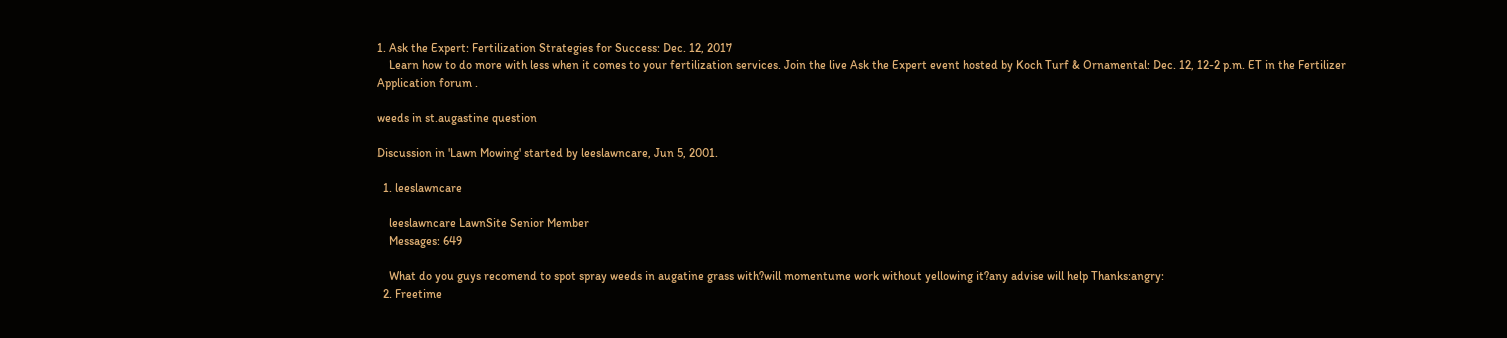1. Ask the Expert: Fertilization Strategies for Success: Dec. 12, 2017
    Learn how to do more with less when it comes to your fertilization services. Join the live Ask the Expert event hosted by Koch Turf & Ornamental: Dec. 12, 12-2 p.m. ET in the Fertilizer Application forum .

weeds in st.augastine question

Discussion in 'Lawn Mowing' started by leeslawncare, Jun 5, 2001.

  1. leeslawncare

    leeslawncare LawnSite Senior Member
    Messages: 649

    What do you guys recomend to spot spray weeds in augatine grass with?will momentume work without yellowing it?any advise will help Thanks:angry:
  2. Freetime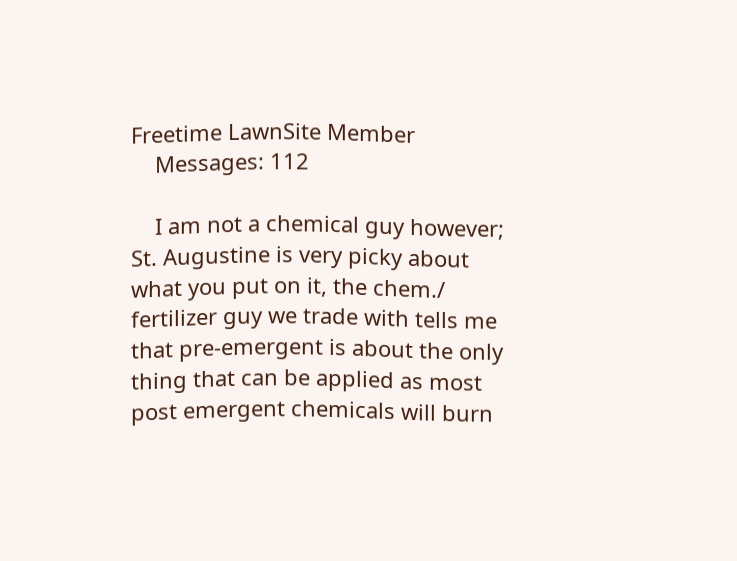Freetime LawnSite Member
    Messages: 112

    I am not a chemical guy however; St. Augustine is very picky about what you put on it, the chem./ fertilizer guy we trade with tells me that pre-emergent is about the only thing that can be applied as most post emergent chemicals will burn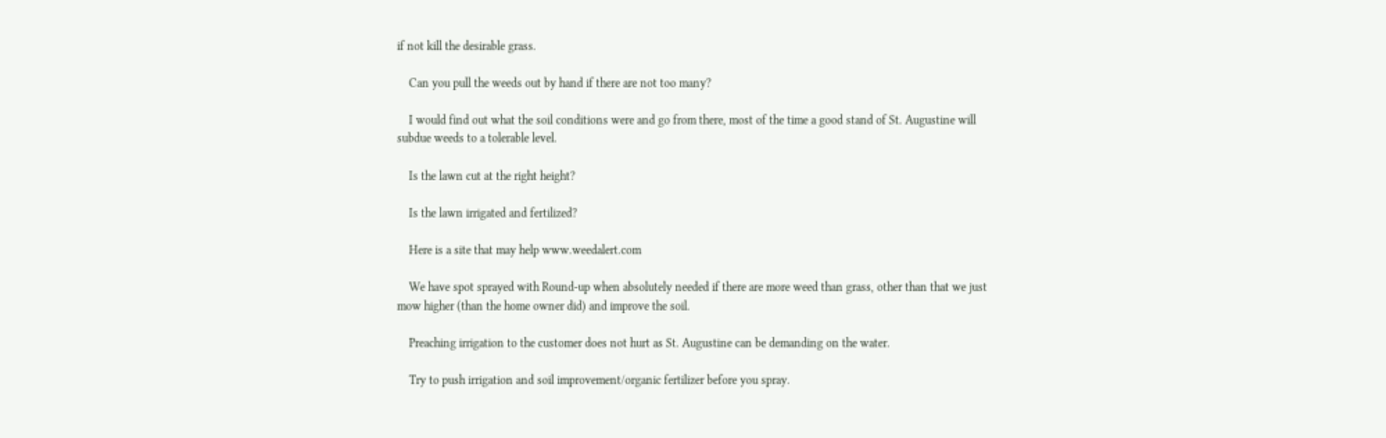if not kill the desirable grass.

    Can you pull the weeds out by hand if there are not too many?

    I would find out what the soil conditions were and go from there, most of the time a good stand of St. Augustine will subdue weeds to a tolerable level.

    Is the lawn cut at the right height?

    Is the lawn irrigated and fertilized?

    Here is a site that may help www.weedalert.com

    We have spot sprayed with Round-up when absolutely needed if there are more weed than grass, other than that we just mow higher (than the home owner did) and improve the soil.

    Preaching irrigation to the customer does not hurt as St. Augustine can be demanding on the water.

    Try to push irrigation and soil improvement/organic fertilizer before you spray.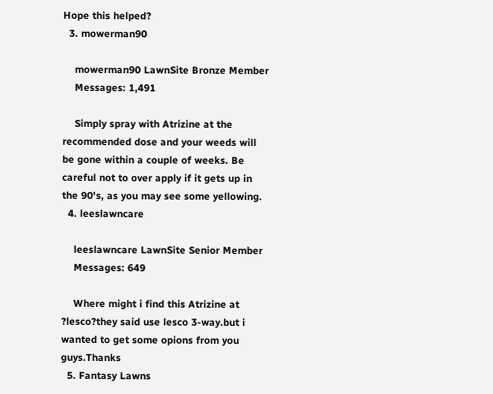Hope this helped?
  3. mowerman90

    mowerman90 LawnSite Bronze Member
    Messages: 1,491

    Simply spray with Atrizine at the recommended dose and your weeds will be gone within a couple of weeks. Be careful not to over apply if it gets up in the 90's, as you may see some yellowing.
  4. leeslawncare

    leeslawncare LawnSite Senior Member
    Messages: 649

    Where might i find this Atrizine at ?lesco?they said use lesco 3-way.but i wanted to get some opions from you guys.Thanks
  5. Fantasy Lawns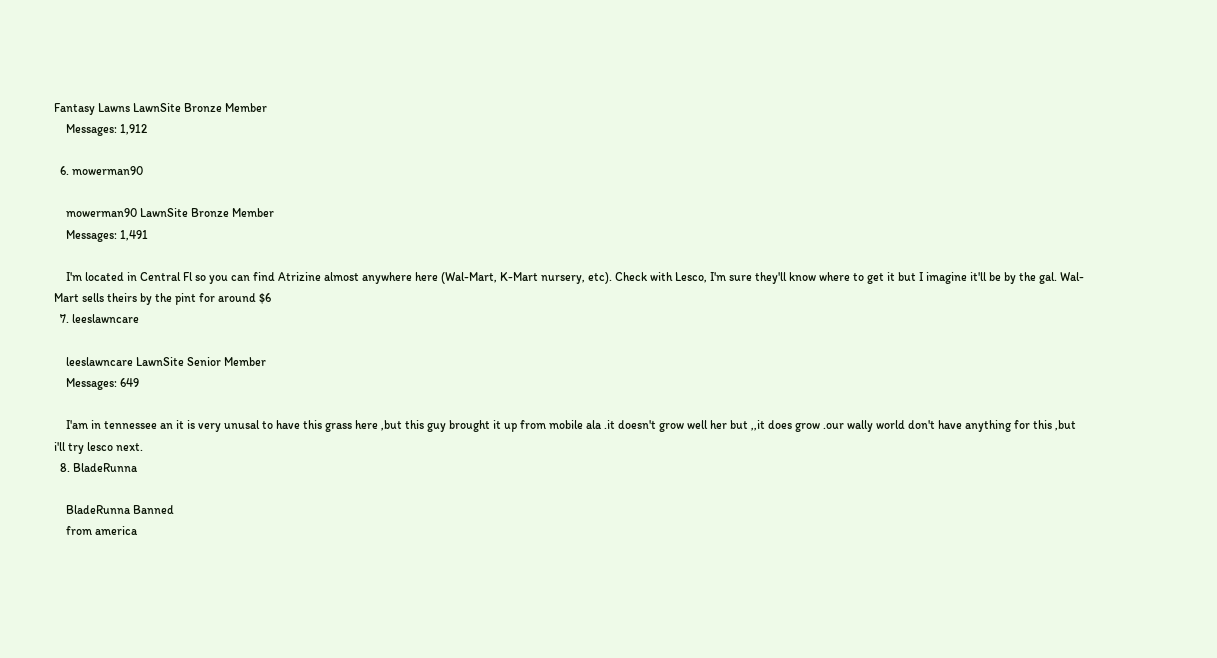Fantasy Lawns LawnSite Bronze Member
    Messages: 1,912

  6. mowerman90

    mowerman90 LawnSite Bronze Member
    Messages: 1,491

    I'm located in Central Fl so you can find Atrizine almost anywhere here (Wal-Mart, K-Mart nursery, etc). Check with Lesco, I'm sure they'll know where to get it but I imagine it'll be by the gal. Wal-Mart sells theirs by the pint for around $6
  7. leeslawncare

    leeslawncare LawnSite Senior Member
    Messages: 649

    I'am in tennessee an it is very unusal to have this grass here ,but this guy brought it up from mobile ala .it doesn't grow well her but ,,it does grow .our wally world don't have anything for this ,but i'll try lesco next.
  8. BladeRunna

    BladeRunna Banned
    from america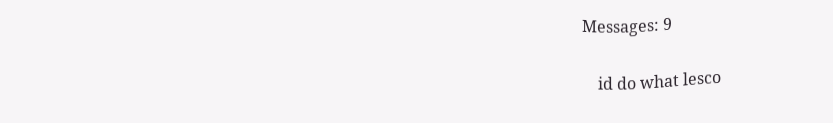Messages: 9

    id do what lesco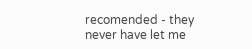recomended - they never have let me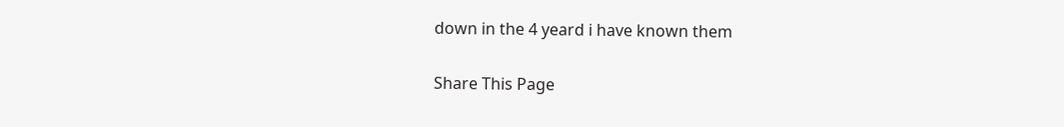down in the 4 yeard i have known them

Share This Page